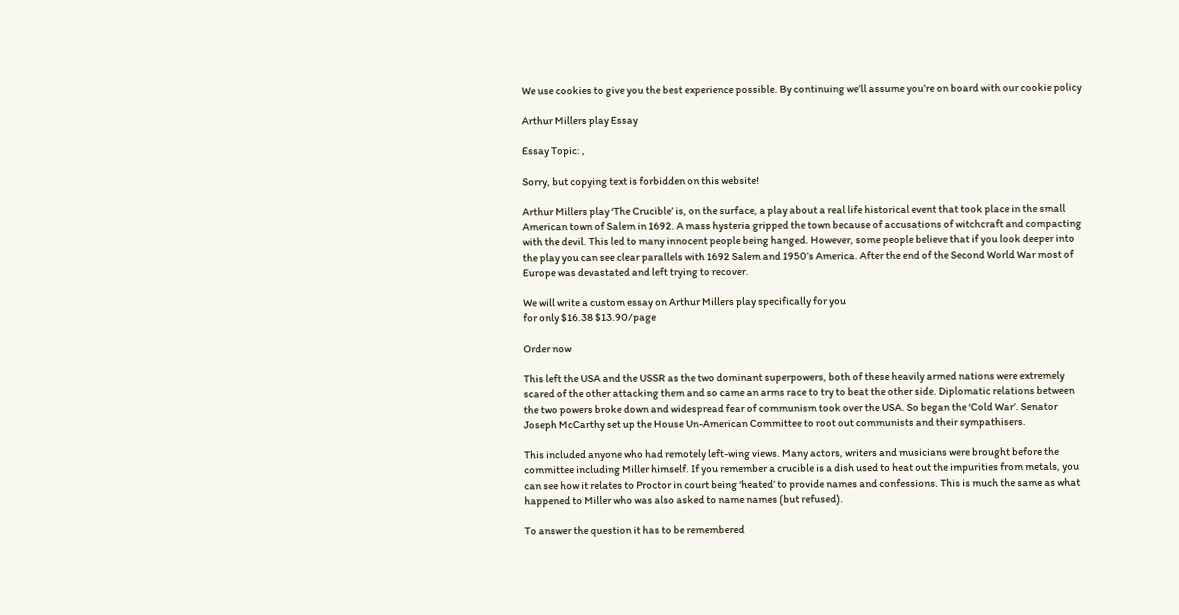We use cookies to give you the best experience possible. By continuing we’ll assume you’re on board with our cookie policy

Arthur Millers play Essay

Essay Topic: ,

Sorry, but copying text is forbidden on this website!

Arthur Millers play ‘The Crucible’ is, on the surface, a play about a real life historical event that took place in the small American town of Salem in 1692. A mass hysteria gripped the town because of accusations of witchcraft and compacting with the devil. This led to many innocent people being hanged. However, some people believe that if you look deeper into the play you can see clear parallels with 1692 Salem and 1950’s America. After the end of the Second World War most of Europe was devastated and left trying to recover.

We will write a custom essay on Arthur Millers play specifically for you
for only $16.38 $13.90/page

Order now

This left the USA and the USSR as the two dominant superpowers, both of these heavily armed nations were extremely scared of the other attacking them and so came an arms race to try to beat the other side. Diplomatic relations between the two powers broke down and widespread fear of communism took over the USA. So began the ‘Cold War’. Senator Joseph McCarthy set up the House Un-American Committee to root out communists and their sympathisers.

This included anyone who had remotely left-wing views. Many actors, writers and musicians were brought before the committee including Miller himself. If you remember a crucible is a dish used to heat out the impurities from metals, you can see how it relates to Proctor in court being ‘heated’ to provide names and confessions. This is much the same as what happened to Miller who was also asked to name names (but refused).

To answer the question it has to be remembered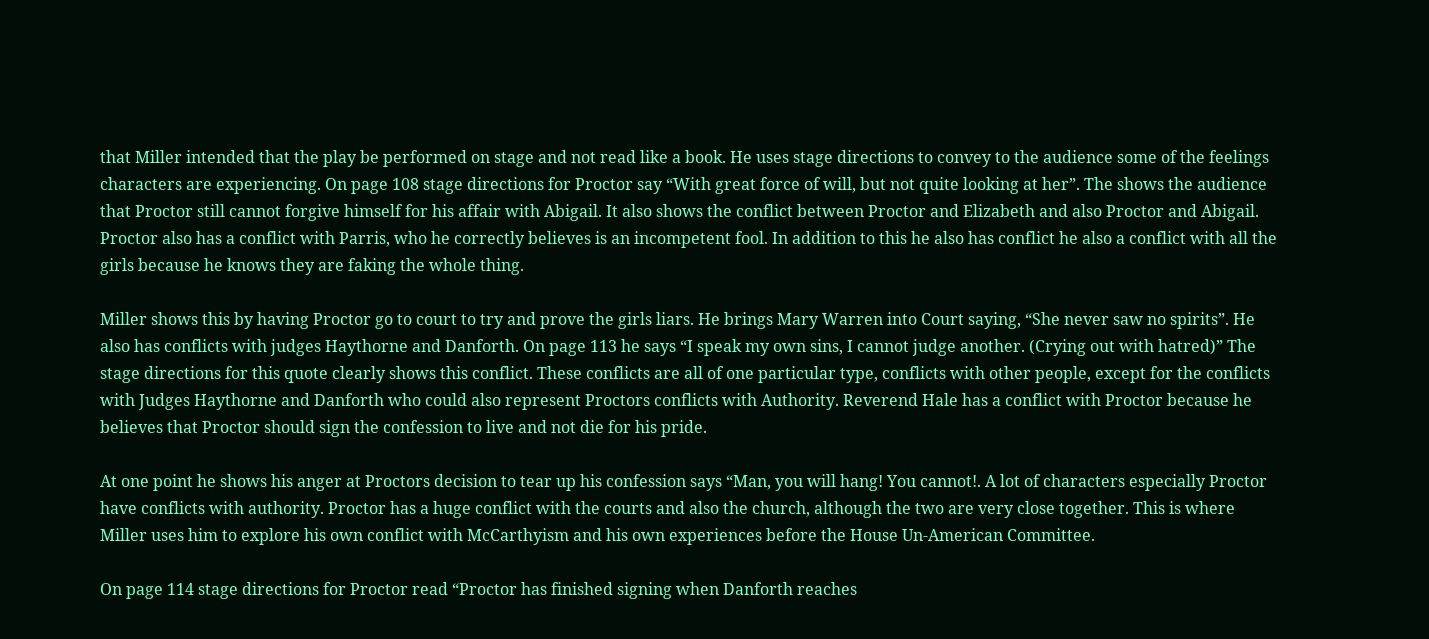that Miller intended that the play be performed on stage and not read like a book. He uses stage directions to convey to the audience some of the feelings characters are experiencing. On page 108 stage directions for Proctor say “With great force of will, but not quite looking at her”. The shows the audience that Proctor still cannot forgive himself for his affair with Abigail. It also shows the conflict between Proctor and Elizabeth and also Proctor and Abigail. Proctor also has a conflict with Parris, who he correctly believes is an incompetent fool. In addition to this he also has conflict he also a conflict with all the girls because he knows they are faking the whole thing.

Miller shows this by having Proctor go to court to try and prove the girls liars. He brings Mary Warren into Court saying, “She never saw no spirits”. He also has conflicts with judges Haythorne and Danforth. On page 113 he says “I speak my own sins, I cannot judge another. (Crying out with hatred)” The stage directions for this quote clearly shows this conflict. These conflicts are all of one particular type, conflicts with other people, except for the conflicts with Judges Haythorne and Danforth who could also represent Proctors conflicts with Authority. Reverend Hale has a conflict with Proctor because he believes that Proctor should sign the confession to live and not die for his pride.

At one point he shows his anger at Proctors decision to tear up his confession says “Man, you will hang! You cannot!. A lot of characters especially Proctor have conflicts with authority. Proctor has a huge conflict with the courts and also the church, although the two are very close together. This is where Miller uses him to explore his own conflict with McCarthyism and his own experiences before the House Un-American Committee.

On page 114 stage directions for Proctor read “Proctor has finished signing when Danforth reaches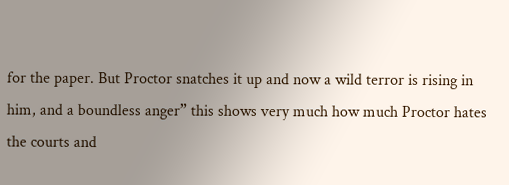for the paper. But Proctor snatches it up and now a wild terror is rising in him, and a boundless anger” this shows very much how much Proctor hates the courts and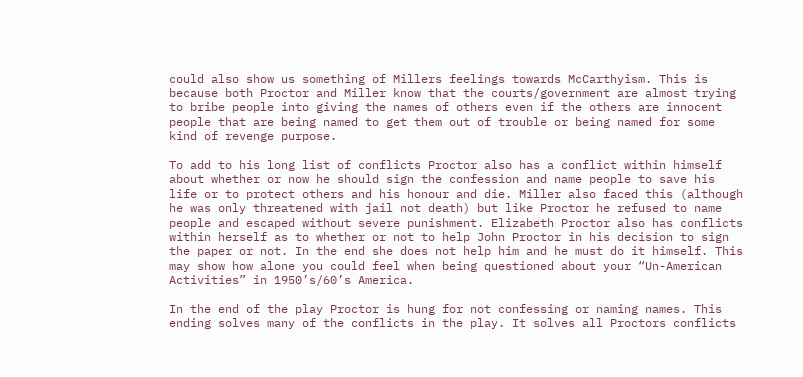could also show us something of Millers feelings towards McCarthyism. This is because both Proctor and Miller know that the courts/government are almost trying to bribe people into giving the names of others even if the others are innocent people that are being named to get them out of trouble or being named for some kind of revenge purpose.

To add to his long list of conflicts Proctor also has a conflict within himself about whether or now he should sign the confession and name people to save his life or to protect others and his honour and die. Miller also faced this (although he was only threatened with jail not death) but like Proctor he refused to name people and escaped without severe punishment. Elizabeth Proctor also has conflicts within herself as to whether or not to help John Proctor in his decision to sign the paper or not. In the end she does not help him and he must do it himself. This may show how alone you could feel when being questioned about your “Un-American Activities” in 1950’s/60’s America.

In the end of the play Proctor is hung for not confessing or naming names. This ending solves many of the conflicts in the play. It solves all Proctors conflicts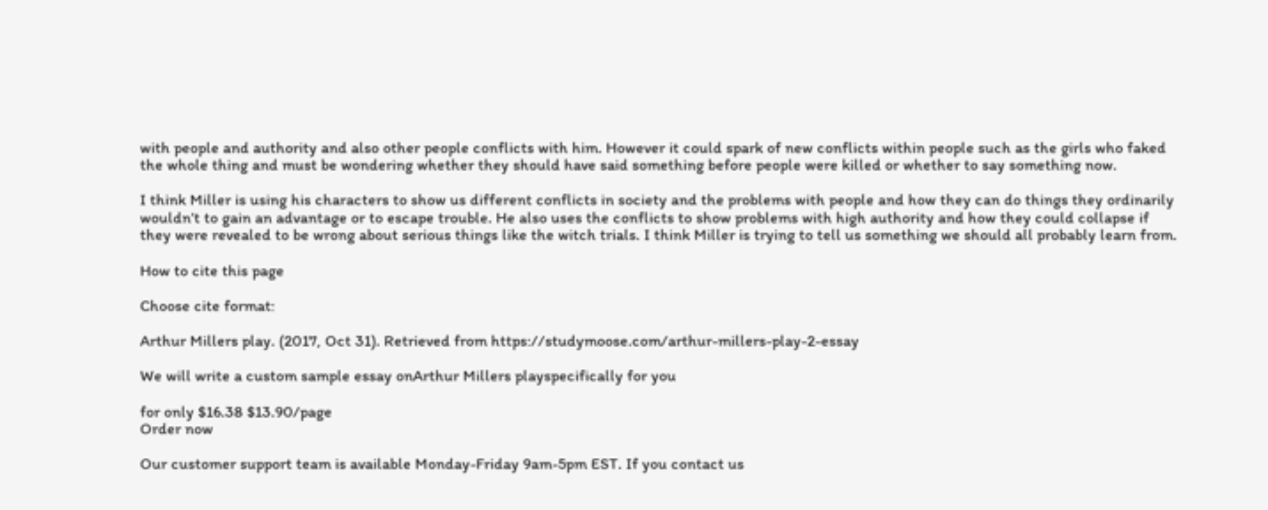with people and authority and also other people conflicts with him. However it could spark of new conflicts within people such as the girls who faked the whole thing and must be wondering whether they should have said something before people were killed or whether to say something now.

I think Miller is using his characters to show us different conflicts in society and the problems with people and how they can do things they ordinarily wouldn’t to gain an advantage or to escape trouble. He also uses the conflicts to show problems with high authority and how they could collapse if they were revealed to be wrong about serious things like the witch trials. I think Miller is trying to tell us something we should all probably learn from.

How to cite this page

Choose cite format:

Arthur Millers play. (2017, Oct 31). Retrieved from https://studymoose.com/arthur-millers-play-2-essay

We will write a custom sample essay onArthur Millers playspecifically for you

for only $16.38 $13.90/page
Order now

Our customer support team is available Monday-Friday 9am-5pm EST. If you contact us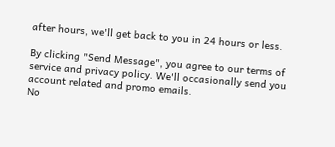after hours, we'll get back to you in 24 hours or less.

By clicking "Send Message", you agree to our terms of service and privacy policy. We'll occasionally send you account related and promo emails.
No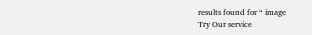results found for “ image
Try Our service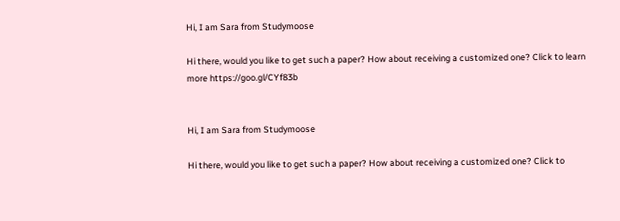Hi, I am Sara from Studymoose

Hi there, would you like to get such a paper? How about receiving a customized one? Click to learn more https://goo.gl/CYf83b


Hi, I am Sara from Studymoose

Hi there, would you like to get such a paper? How about receiving a customized one? Click to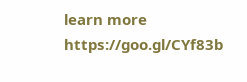learn more https://goo.gl/CYf83b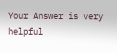Your Answer is very helpful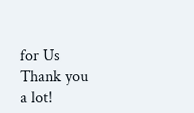for Us
Thank you a lot!